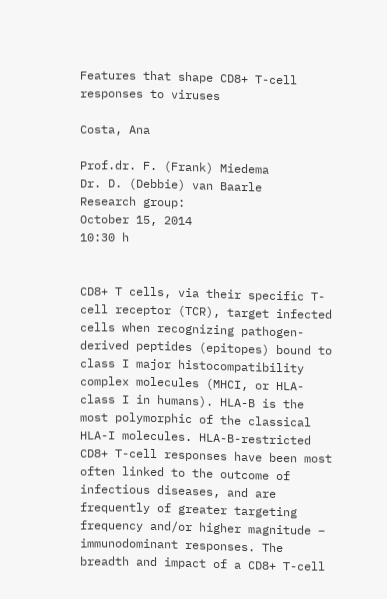Features that shape CD8+ T-cell responses to viruses

Costa, Ana

Prof.dr. F. (Frank) Miedema
Dr. D. (Debbie) van Baarle
Research group:
October 15, 2014
10:30 h


CD8+ T cells, via their specific T-cell receptor (TCR), target infected cells when recognizing pathogen-derived peptides (epitopes) bound to class I major histocompatibility complex molecules (MHCI, or HLA-class I in humans). HLA-B is the most polymorphic of the classical HLA-I molecules. HLA-B-restricted CD8+ T-cell responses have been most often linked to the outcome of infectious diseases, and are frequently of greater targeting frequency and/or higher magnitude – immunodominant responses. The breadth and impact of a CD8+ T-cell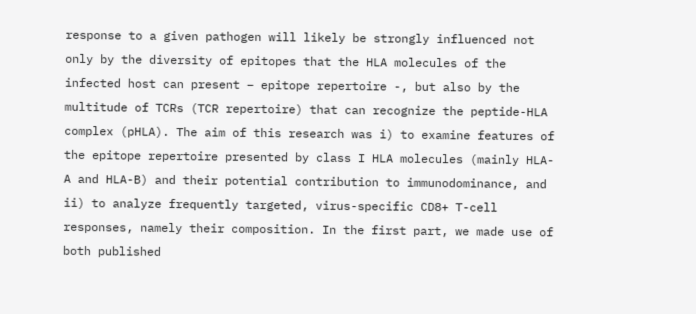response to a given pathogen will likely be strongly influenced not only by the diversity of epitopes that the HLA molecules of the infected host can present – epitope repertoire -, but also by the multitude of TCRs (TCR repertoire) that can recognize the peptide-HLA complex (pHLA). The aim of this research was i) to examine features of the epitope repertoire presented by class I HLA molecules (mainly HLA-A and HLA-B) and their potential contribution to immunodominance, and ii) to analyze frequently targeted, virus-specific CD8+ T-cell responses, namely their composition. In the first part, we made use of both published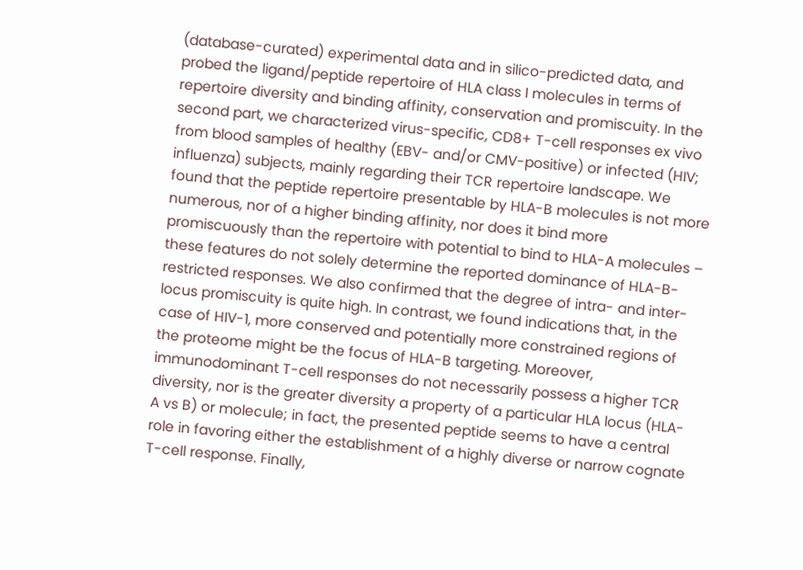(database-curated) experimental data and in silico-predicted data, and probed the ligand/peptide repertoire of HLA class I molecules in terms of repertoire diversity and binding affinity, conservation and promiscuity. In the second part, we characterized virus-specific, CD8+ T-cell responses ex vivo from blood samples of healthy (EBV- and/or CMV-positive) or infected (HIV; influenza) subjects, mainly regarding their TCR repertoire landscape. We found that the peptide repertoire presentable by HLA-B molecules is not more numerous, nor of a higher binding affinity, nor does it bind more promiscuously than the repertoire with potential to bind to HLA-A molecules – these features do not solely determine the reported dominance of HLA-B-restricted responses. We also confirmed that the degree of intra- and inter-locus promiscuity is quite high. In contrast, we found indications that, in the case of HIV-1, more conserved and potentially more constrained regions of the proteome might be the focus of HLA-B targeting. Moreover, immunodominant T-cell responses do not necessarily possess a higher TCR diversity, nor is the greater diversity a property of a particular HLA locus (HLA-A vs B) or molecule; in fact, the presented peptide seems to have a central role in favoring either the establishment of a highly diverse or narrow cognate T-cell response. Finally,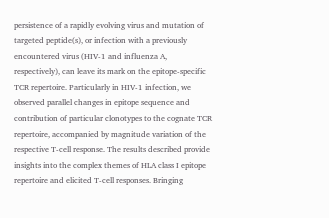persistence of a rapidly evolving virus and mutation of targeted peptide(s), or infection with a previously encountered virus (HIV-1 and influenza A, respectively), can leave its mark on the epitope-specific TCR repertoire. Particularly in HIV-1 infection, we observed parallel changes in epitope sequence and contribution of particular clonotypes to the cognate TCR repertoire, accompanied by magnitude variation of the respective T-cell response. The results described provide insights into the complex themes of HLA class I epitope repertoire and elicited T-cell responses. Bringing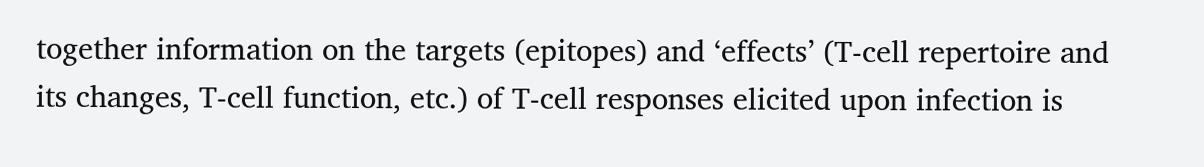together information on the targets (epitopes) and ‘effects’ (T-cell repertoire and its changes, T-cell function, etc.) of T-cell responses elicited upon infection is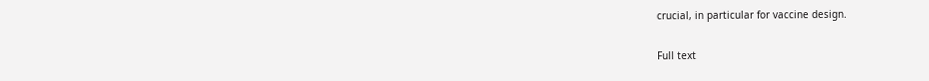crucial, in particular for vaccine design.

Full text